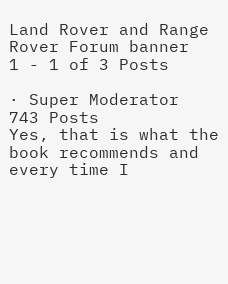Land Rover and Range Rover Forum banner
1 - 1 of 3 Posts

· Super Moderator
743 Posts
Yes, that is what the book recommends and every time I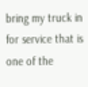bring my truck in for service that is one of the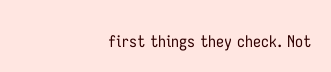first things they check. Not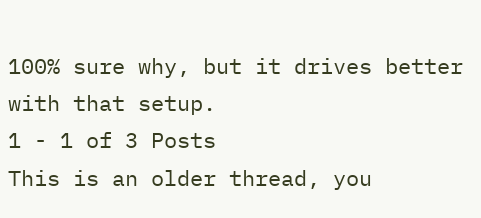100% sure why, but it drives better with that setup.
1 - 1 of 3 Posts
This is an older thread, you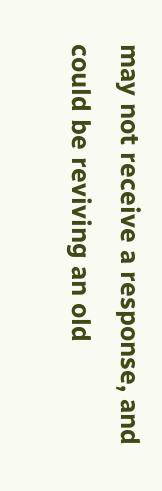may not receive a response, and could be reviving an old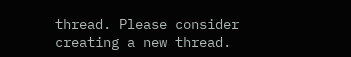thread. Please consider creating a new thread.